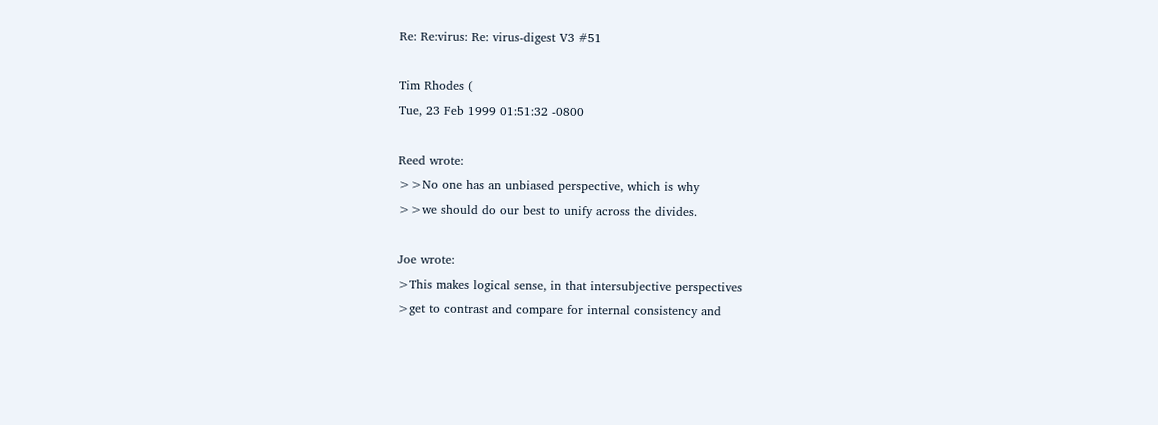Re: Re:virus: Re: virus-digest V3 #51

Tim Rhodes (
Tue, 23 Feb 1999 01:51:32 -0800

Reed wrote:
>>No one has an unbiased perspective, which is why
>>we should do our best to unify across the divides.

Joe wrote:
>This makes logical sense, in that intersubjective perspectives
>get to contrast and compare for internal consistency and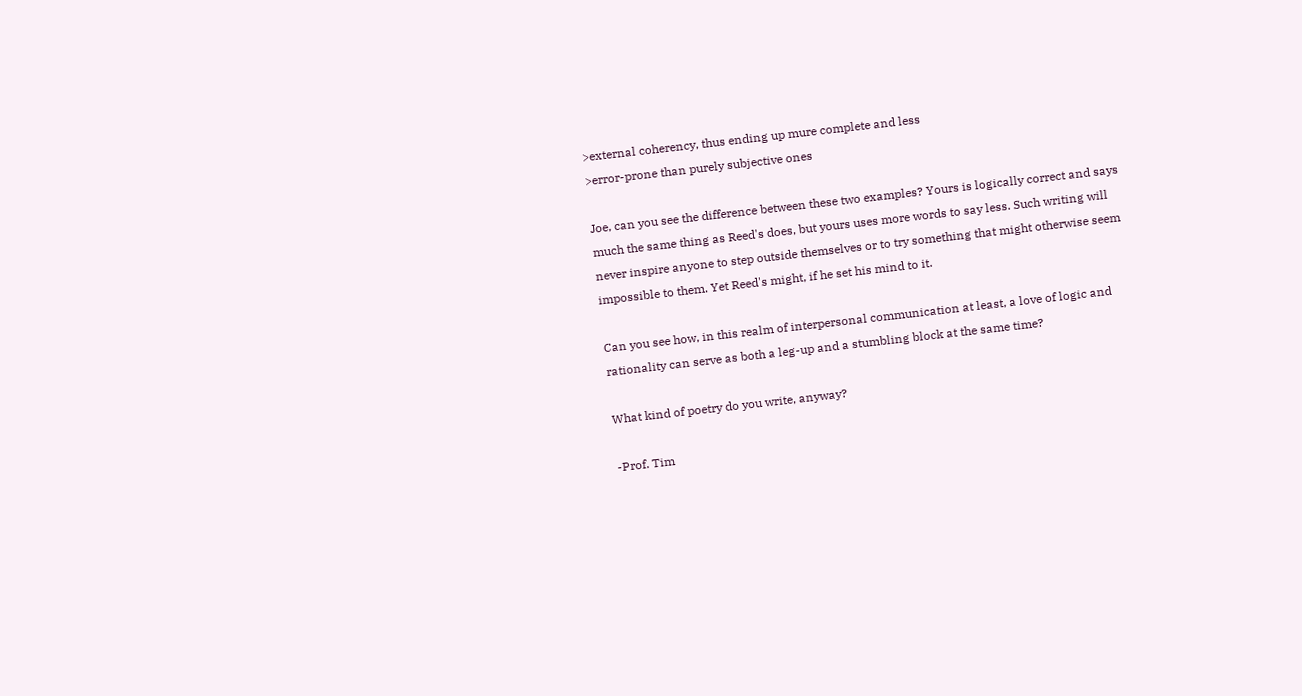>external coherency, thus ending up mure complete and less
>error-prone than purely subjective ones

Joe, can you see the difference between these two examples? Yours is logically correct and says much the same thing as Reed's does, but yours uses more words to say less. Such writing will never inspire anyone to step outside themselves or to try something that might otherwise seem impossible to them. Yet Reed's might, if he set his mind to it.

Can you see how, in this realm of interpersonal communication at least, a love of logic and rationality can serve as both a leg-up and a stumbling block at the same time?

What kind of poetry do you write, anyway?

-Prof. Tim